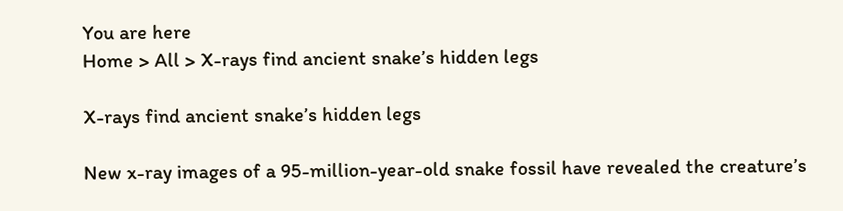You are here
Home > All > X-rays find ancient snake’s hidden legs

X-rays find ancient snake’s hidden legs

New x-ray images of a 95-million-year-old snake fossil have revealed the creature’s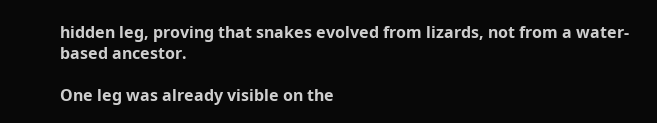hidden leg, proving that snakes evolved from lizards, not from a water-based ancestor.

One leg was already visible on the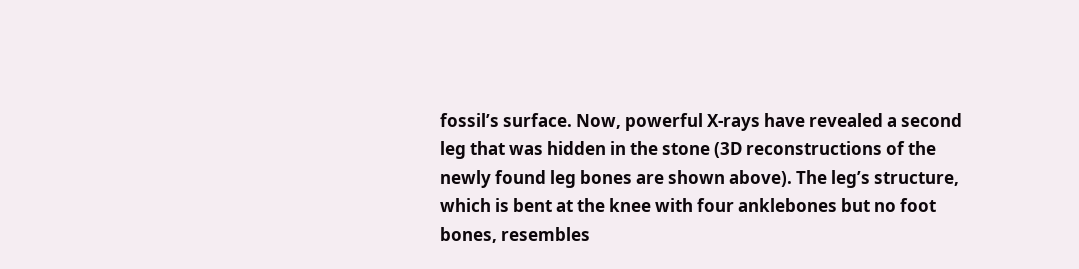fossil’s surface. Now, powerful X-rays have revealed a second leg that was hidden in the stone (3D reconstructions of the newly found leg bones are shown above). The leg’s structure, which is bent at the knee with four anklebones but no foot bones, resembles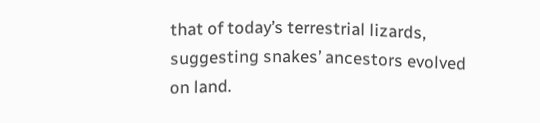that of today’s terrestrial lizards, suggesting snakes’ ancestors evolved on land.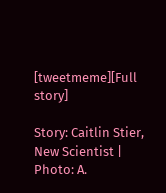[tweetmeme][Full story]

Story: Caitlin Stier, New Scientist | Photo: A.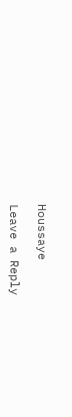Houssaye

Leave a Reply